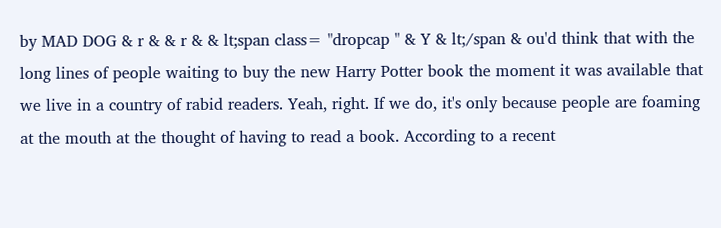by MAD DOG & r & & r & & lt;span class= "dropcap " & Y & lt;/span & ou'd think that with the long lines of people waiting to buy the new Harry Potter book the moment it was available that we live in a country of rabid readers. Yeah, right. If we do, it's only because people are foaming at the mouth at the thought of having to read a book. According to a recent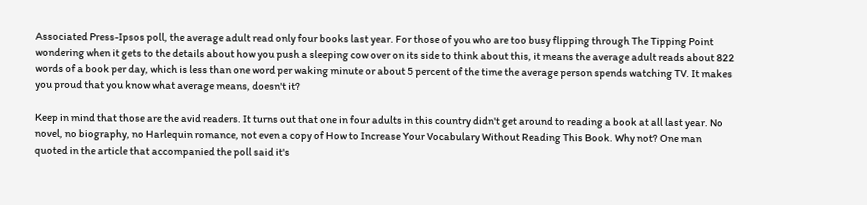Associated Press-Ipsos poll, the average adult read only four books last year. For those of you who are too busy flipping through The Tipping Point wondering when it gets to the details about how you push a sleeping cow over on its side to think about this, it means the average adult reads about 822 words of a book per day, which is less than one word per waking minute or about 5 percent of the time the average person spends watching TV. It makes you proud that you know what average means, doesn't it?

Keep in mind that those are the avid readers. It turns out that one in four adults in this country didn't get around to reading a book at all last year. No novel, no biography, no Harlequin romance, not even a copy of How to Increase Your Vocabulary Without Reading This Book. Why not? One man quoted in the article that accompanied the poll said it's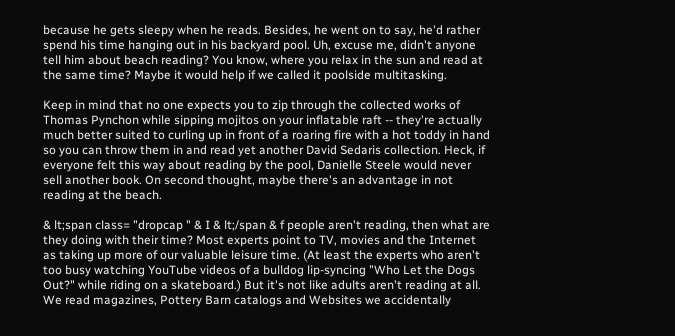because he gets sleepy when he reads. Besides, he went on to say, he'd rather spend his time hanging out in his backyard pool. Uh, excuse me, didn't anyone tell him about beach reading? You know, where you relax in the sun and read at the same time? Maybe it would help if we called it poolside multitasking.

Keep in mind that no one expects you to zip through the collected works of Thomas Pynchon while sipping mojitos on your inflatable raft -- they're actually much better suited to curling up in front of a roaring fire with a hot toddy in hand so you can throw them in and read yet another David Sedaris collection. Heck, if everyone felt this way about reading by the pool, Danielle Steele would never sell another book. On second thought, maybe there's an advantage in not reading at the beach.

& lt;span class= "dropcap " & I & lt;/span & f people aren't reading, then what are they doing with their time? Most experts point to TV, movies and the Internet as taking up more of our valuable leisure time. (At least the experts who aren't too busy watching YouTube videos of a bulldog lip-syncing "Who Let the Dogs Out?" while riding on a skateboard.) But it's not like adults aren't reading at all. We read magazines, Pottery Barn catalogs and Websites we accidentally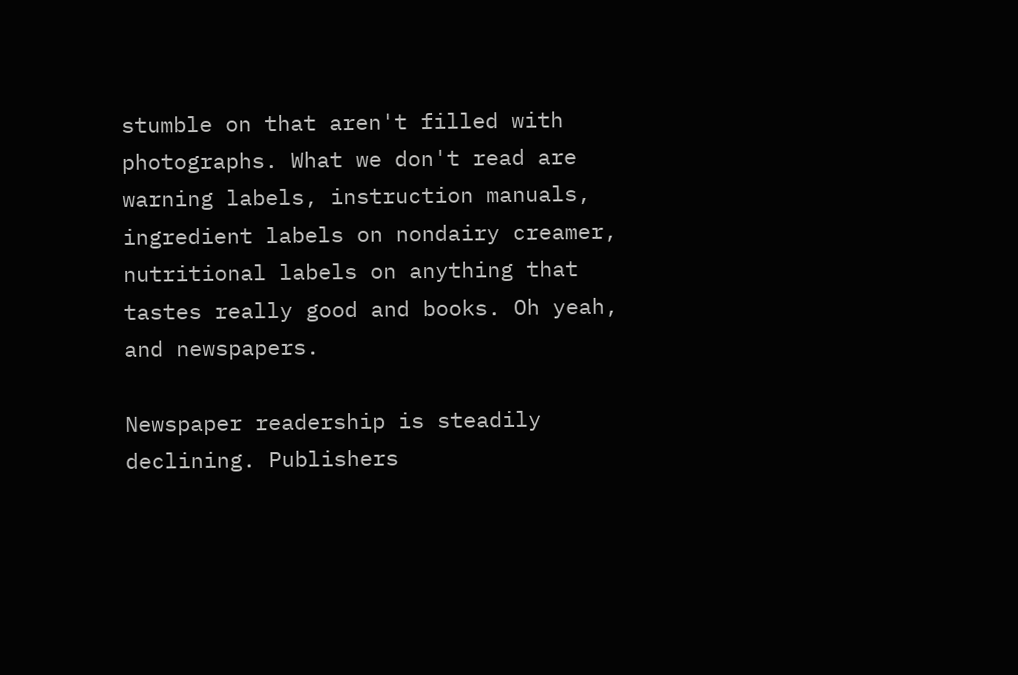stumble on that aren't filled with photographs. What we don't read are warning labels, instruction manuals, ingredient labels on nondairy creamer, nutritional labels on anything that tastes really good and books. Oh yeah, and newspapers.

Newspaper readership is steadily declining. Publishers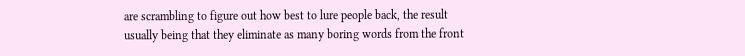are scrambling to figure out how best to lure people back, the result usually being that they eliminate as many boring words from the front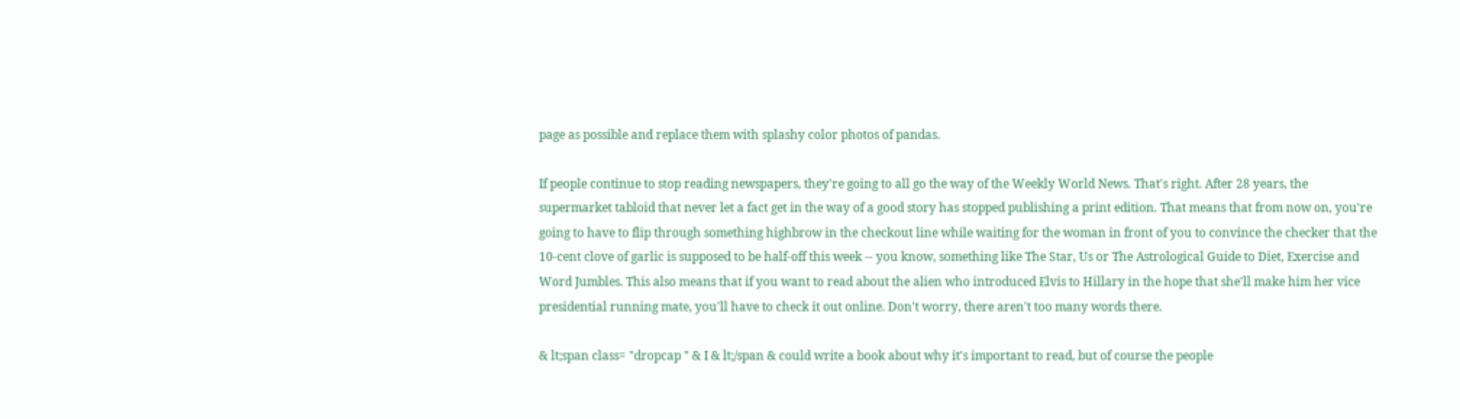page as possible and replace them with splashy color photos of pandas.

If people continue to stop reading newspapers, they're going to all go the way of the Weekly World News. That's right. After 28 years, the supermarket tabloid that never let a fact get in the way of a good story has stopped publishing a print edition. That means that from now on, you're going to have to flip through something highbrow in the checkout line while waiting for the woman in front of you to convince the checker that the 10-cent clove of garlic is supposed to be half-off this week -- you know, something like The Star, Us or The Astrological Guide to Diet, Exercise and Word Jumbles. This also means that if you want to read about the alien who introduced Elvis to Hillary in the hope that she'll make him her vice presidential running mate, you'll have to check it out online. Don't worry, there aren't too many words there.

& lt;span class= "dropcap " & I & lt;/span & could write a book about why it's important to read, but of course the people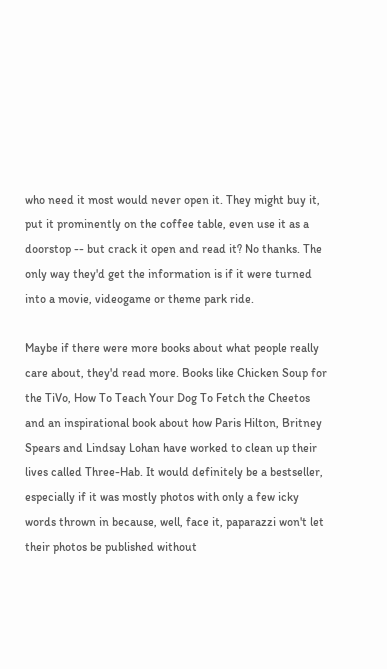who need it most would never open it. They might buy it, put it prominently on the coffee table, even use it as a doorstop -- but crack it open and read it? No thanks. The only way they'd get the information is if it were turned into a movie, videogame or theme park ride.

Maybe if there were more books about what people really care about, they'd read more. Books like Chicken Soup for the TiVo, How To Teach Your Dog To Fetch the Cheetos and an inspirational book about how Paris Hilton, Britney Spears and Lindsay Lohan have worked to clean up their lives called Three-Hab. It would definitely be a bestseller, especially if it was mostly photos with only a few icky words thrown in because, well, face it, paparazzi won't let their photos be published without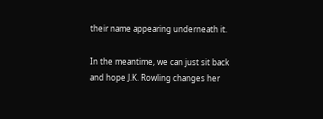their name appearing underneath it.

In the meantime, we can just sit back and hope J.K. Rowling changes her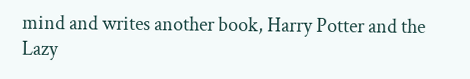mind and writes another book, Harry Potter and the Lazy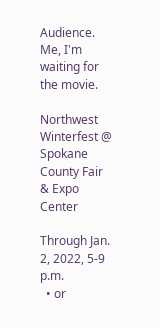Audience. Me, I'm waiting for the movie.

Northwest Winterfest @ Spokane County Fair & Expo Center

Through Jan. 2, 2022, 5-9 p.m.
  • or